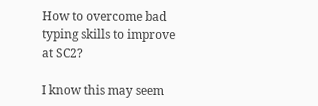How to overcome bad typing skills to improve at SC2?

I know this may seem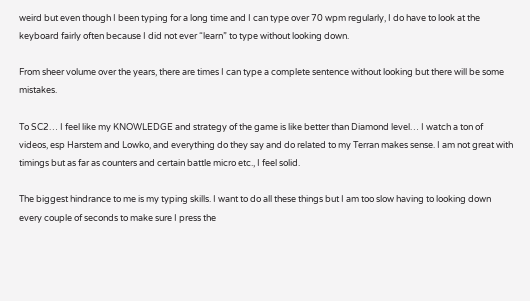weird but even though I been typing for a long time and I can type over 70 wpm regularly, I do have to look at the keyboard fairly often because I did not ever “learn” to type without looking down.

From sheer volume over the years, there are times I can type a complete sentence without looking but there will be some mistakes.

To SC2… I feel like my KNOWLEDGE and strategy of the game is like better than Diamond level… I watch a ton of videos, esp Harstem and Lowko, and everything do they say and do related to my Terran makes sense. I am not great with timings but as far as counters and certain battle micro etc., I feel solid.

The biggest hindrance to me is my typing skills. I want to do all these things but I am too slow having to looking down every couple of seconds to make sure I press the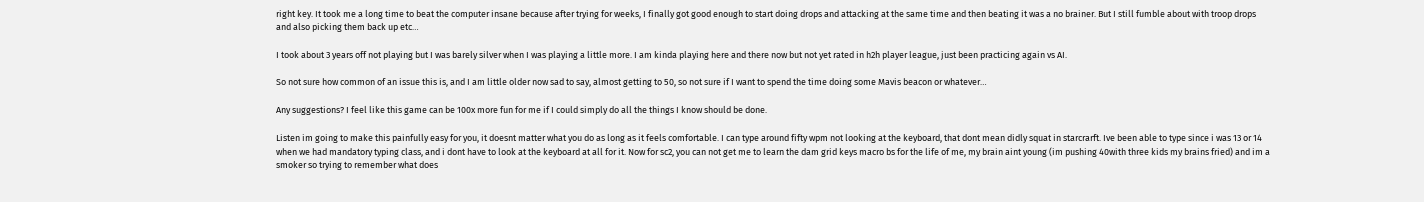right key. It took me a long time to beat the computer insane because after trying for weeks, I finally got good enough to start doing drops and attacking at the same time and then beating it was a no brainer. But I still fumble about with troop drops and also picking them back up etc…

I took about 3 years off not playing but I was barely silver when I was playing a little more. I am kinda playing here and there now but not yet rated in h2h player league, just been practicing again vs AI.

So not sure how common of an issue this is, and I am little older now sad to say, almost getting to 50, so not sure if I want to spend the time doing some Mavis beacon or whatever…

Any suggestions? I feel like this game can be 100x more fun for me if I could simply do all the things I know should be done.

Listen im going to make this painfully easy for you, it doesnt matter what you do as long as it feels comfortable. I can type around fifty wpm not looking at the keyboard, that dont mean didly squat in starcrarft. Ive been able to type since i was 13 or 14 when we had mandatory typing class, and i dont have to look at the keyboard at all for it. Now for sc2, you can not get me to learn the dam grid keys macro bs for the life of me, my brain aint young (im pushing 40with three kids my brains fried) and im a smoker so trying to remember what does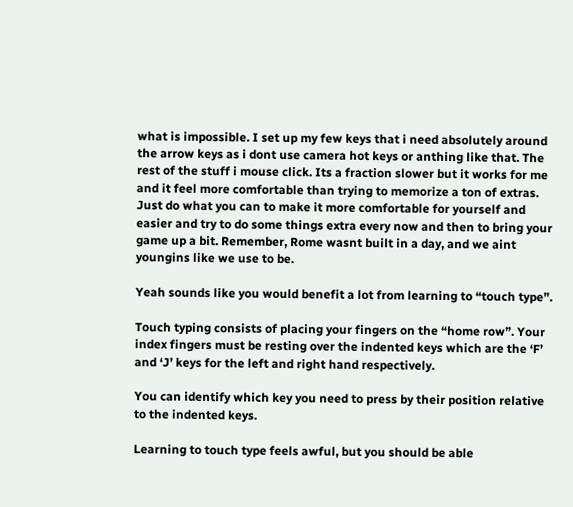what is impossible. I set up my few keys that i need absolutely around the arrow keys as i dont use camera hot keys or anthing like that. The rest of the stuff i mouse click. Its a fraction slower but it works for me and it feel more comfortable than trying to memorize a ton of extras. Just do what you can to make it more comfortable for yourself and easier and try to do some things extra every now and then to bring your game up a bit. Remember, Rome wasnt built in a day, and we aint youngins like we use to be.

Yeah sounds like you would benefit a lot from learning to “touch type”.

Touch typing consists of placing your fingers on the “home row”. Your index fingers must be resting over the indented keys which are the ‘F’ and ‘J’ keys for the left and right hand respectively.

You can identify which key you need to press by their position relative to the indented keys.

Learning to touch type feels awful, but you should be able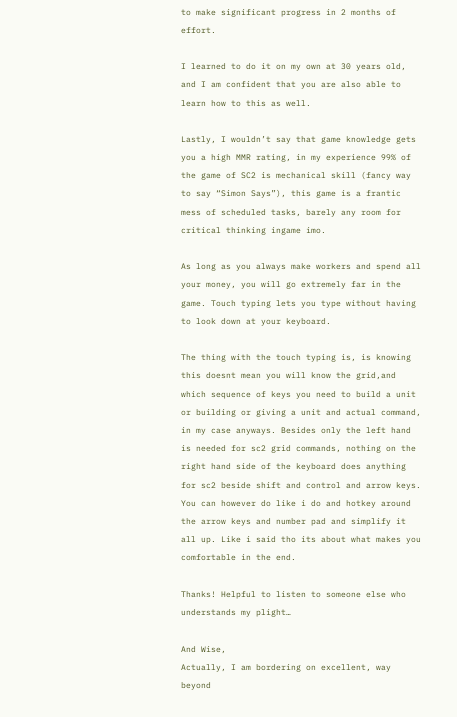to make significant progress in 2 months of effort.

I learned to do it on my own at 30 years old, and I am confident that you are also able to learn how to this as well.

Lastly, I wouldn’t say that game knowledge gets you a high MMR rating, in my experience 99% of the game of SC2 is mechanical skill (fancy way to say “Simon Says”), this game is a frantic mess of scheduled tasks, barely any room for critical thinking ingame imo.

As long as you always make workers and spend all your money, you will go extremely far in the game. Touch typing lets you type without having to look down at your keyboard.

The thing with the touch typing is, is knowing this doesnt mean you will know the grid,and which sequence of keys you need to build a unit or building or giving a unit and actual command, in my case anyways. Besides only the left hand is needed for sc2 grid commands, nothing on the right hand side of the keyboard does anything for sc2 beside shift and control and arrow keys. You can however do like i do and hotkey around the arrow keys and number pad and simplify it all up. Like i said tho its about what makes you comfortable in the end.

Thanks! Helpful to listen to someone else who understands my plight…

And Wise,
Actually, I am bordering on excellent, way beyond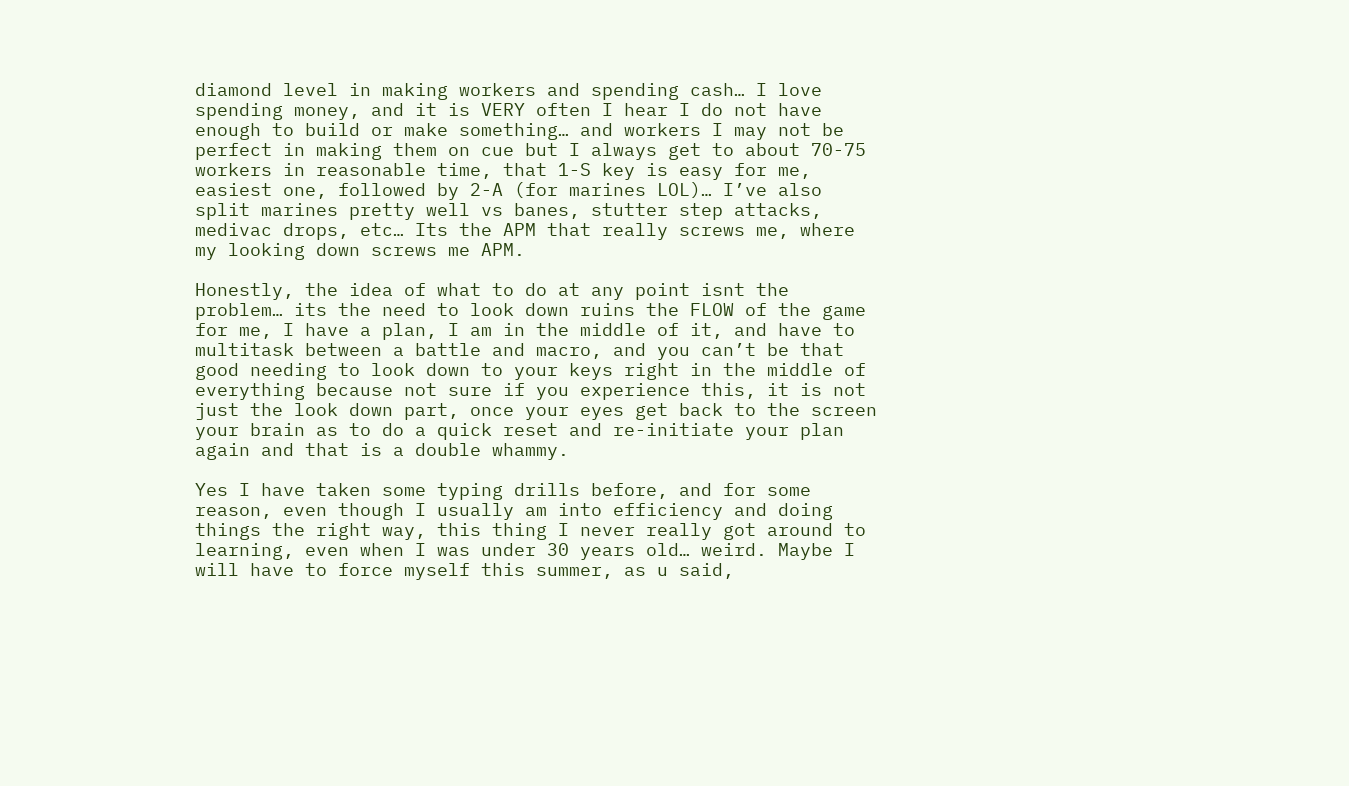diamond level in making workers and spending cash… I love spending money, and it is VERY often I hear I do not have enough to build or make something… and workers I may not be perfect in making them on cue but I always get to about 70-75 workers in reasonable time, that 1-S key is easy for me, easiest one, followed by 2-A (for marines LOL)… I’ve also split marines pretty well vs banes, stutter step attacks, medivac drops, etc… Its the APM that really screws me, where my looking down screws me APM.

Honestly, the idea of what to do at any point isnt the problem… its the need to look down ruins the FLOW of the game for me, I have a plan, I am in the middle of it, and have to multitask between a battle and macro, and you can’t be that good needing to look down to your keys right in the middle of everything because not sure if you experience this, it is not just the look down part, once your eyes get back to the screen your brain as to do a quick reset and re-initiate your plan again and that is a double whammy.

Yes I have taken some typing drills before, and for some reason, even though I usually am into efficiency and doing things the right way, this thing I never really got around to learning, even when I was under 30 years old… weird. Maybe I will have to force myself this summer, as u said,